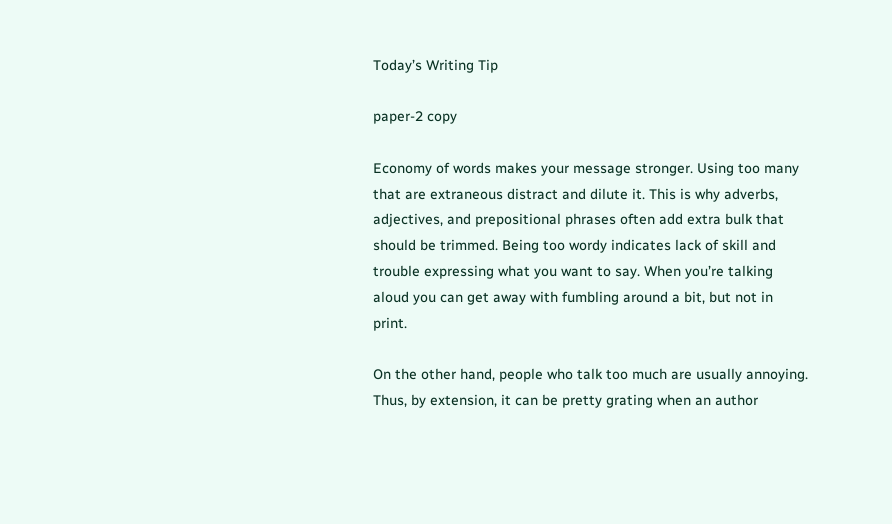Today’s Writing Tip

paper-2 copy

Economy of words makes your message stronger. Using too many that are extraneous distract and dilute it. This is why adverbs, adjectives, and prepositional phrases often add extra bulk that should be trimmed. Being too wordy indicates lack of skill and trouble expressing what you want to say. When you’re talking aloud you can get away with fumbling around a bit, but not in print.

On the other hand, people who talk too much are usually annoying. Thus, by extension, it can be pretty grating when an author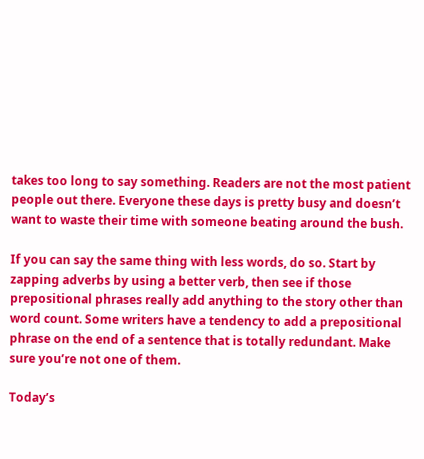takes too long to say something. Readers are not the most patient people out there. Everyone these days is pretty busy and doesn’t want to waste their time with someone beating around the bush.

If you can say the same thing with less words, do so. Start by zapping adverbs by using a better verb, then see if those prepositional phrases really add anything to the story other than word count. Some writers have a tendency to add a prepositional phrase on the end of a sentence that is totally redundant. Make sure you’re not one of them.

Today’s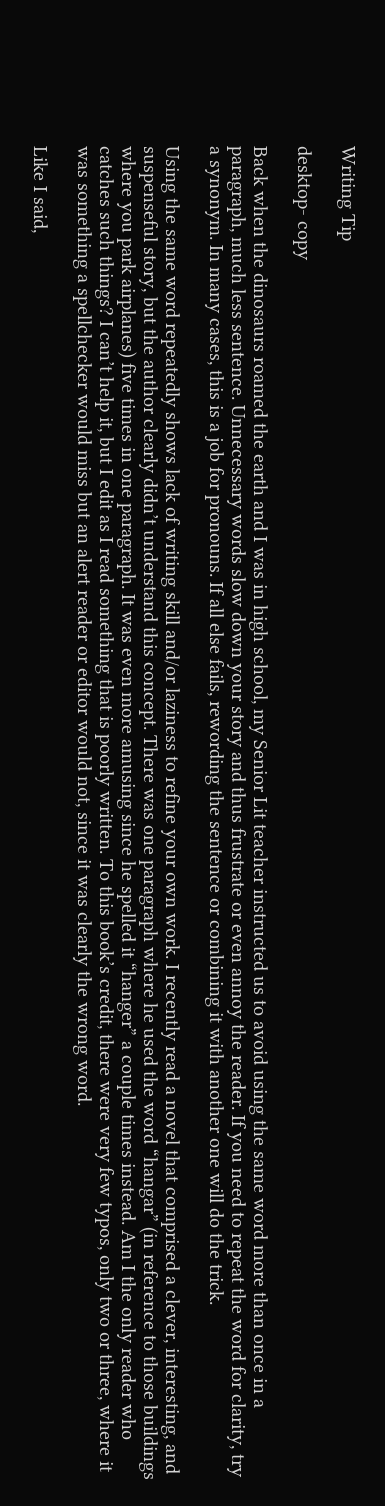Writing Tip

desktop- copy

Back when the dinosaurs roamed the earth and I was in high school, my Senior Lit teacher instructed us to avoid using the same word more than once in a paragraph, much less sentence. Unnecessary words slow down your story and thus frustrate or even annoy the reader. If you need to repeat the word for clarity, try a synonym. In many cases, this is a job for pronouns. If all else fails, rewording the sentence or combining it with another one will do the trick.

Using the same word repeatedly shows lack of writing skill and/or laziness to refine your own work. I recently read a novel that comprised a clever, interesting, and suspenseful story, but the author clearly didn’t understand this concept. There was one paragraph where he used the word “hangar” (in reference to those buildings where you park airplanes) five times in one paragraph. It was even more amusing since he spelled it “hanger” a couple times instead. Am I the only reader who catches such things? I can’t help it, but I edit as I read something that is poorly written. To this book’s credit, there were very few typos, only two or three, where it was something a spellchecker would miss but an alert reader or editor would not, since it was clearly the wrong word.

Like I said,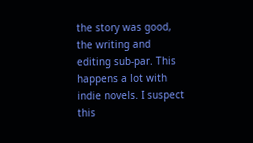the story was good, the writing and editing sub-par. This happens a lot with indie novels. I suspect this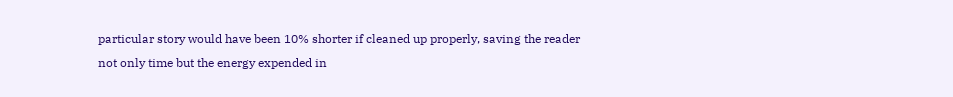particular story would have been 10% shorter if cleaned up properly, saving the reader not only time but the energy expended in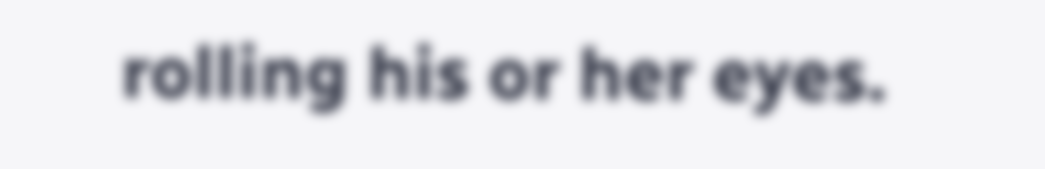rolling his or her eyes.